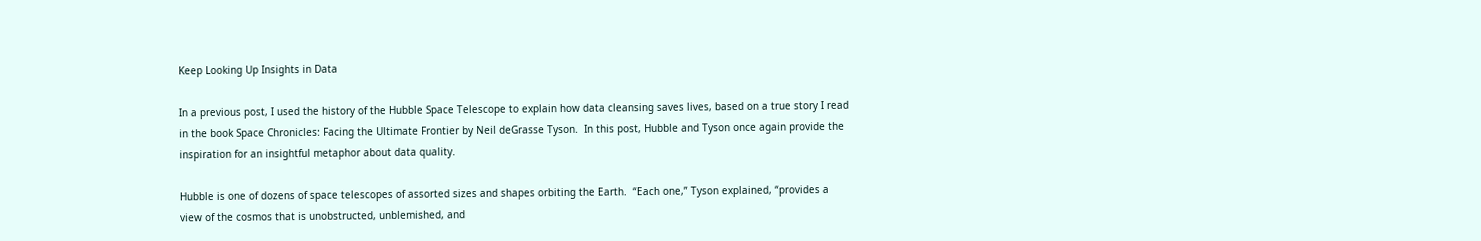Keep Looking Up Insights in Data

In a previous post, I used the history of the Hubble Space Telescope to explain how data cleansing saves lives, based on a true story I read in the book Space Chronicles: Facing the Ultimate Frontier by Neil deGrasse Tyson.  In this post, Hubble and Tyson once again provide the inspiration for an insightful metaphor about data quality.

Hubble is one of dozens of space telescopes of assorted sizes and shapes orbiting the Earth.  “Each one,” Tyson explained, “provides a view of the cosmos that is unobstructed, unblemished, and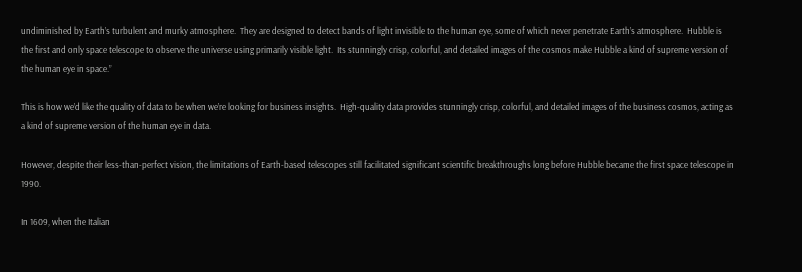undiminished by Earth’s turbulent and murky atmosphere.  They are designed to detect bands of light invisible to the human eye, some of which never penetrate Earth’s atmosphere.  Hubble is the first and only space telescope to observe the universe using primarily visible light.  Its stunningly crisp, colorful, and detailed images of the cosmos make Hubble a kind of supreme version of the human eye in space.”

This is how we’d like the quality of data to be when we’re looking for business insights.  High-quality data provides stunningly crisp, colorful, and detailed images of the business cosmos, acting as a kind of supreme version of the human eye in data.

However, despite their less-than-perfect vision, the limitations of Earth-based telescopes still facilitated significant scientific breakthroughs long before Hubble became the first space telescope in 1990.

In 1609, when the Italian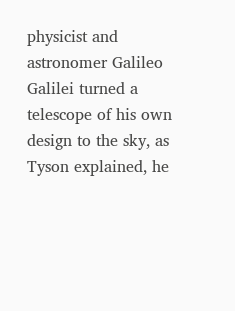physicist and astronomer Galileo Galilei turned a telescope of his own design to the sky, as Tyson explained, he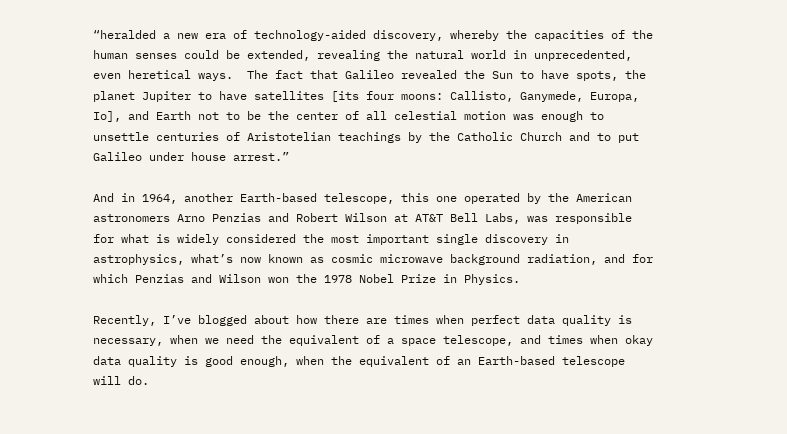“heralded a new era of technology-aided discovery, whereby the capacities of the human senses could be extended, revealing the natural world in unprecedented, even heretical ways.  The fact that Galileo revealed the Sun to have spots, the planet Jupiter to have satellites [its four moons: Callisto, Ganymede, Europa, Io], and Earth not to be the center of all celestial motion was enough to unsettle centuries of Aristotelian teachings by the Catholic Church and to put Galileo under house arrest.”

And in 1964, another Earth-based telescope, this one operated by the American astronomers Arno Penzias and Robert Wilson at AT&T Bell Labs, was responsible for what is widely considered the most important single discovery in astrophysics, what’s now known as cosmic microwave background radiation, and for which Penzias and Wilson won the 1978 Nobel Prize in Physics.

Recently, I’ve blogged about how there are times when perfect data quality is necessary, when we need the equivalent of a space telescope, and times when okay data quality is good enough, when the equivalent of an Earth-based telescope will do.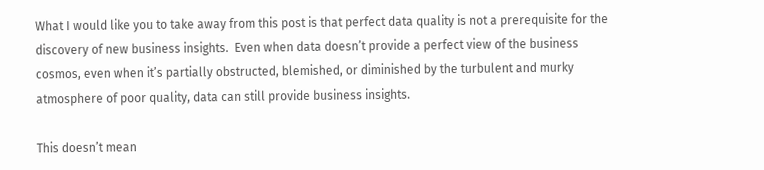What I would like you to take away from this post is that perfect data quality is not a prerequisite for the discovery of new business insights.  Even when data doesn’t provide a perfect view of the business cosmos, even when it’s partially obstructed, blemished, or diminished by the turbulent and murky atmosphere of poor quality, data can still provide business insights.

This doesn’t mean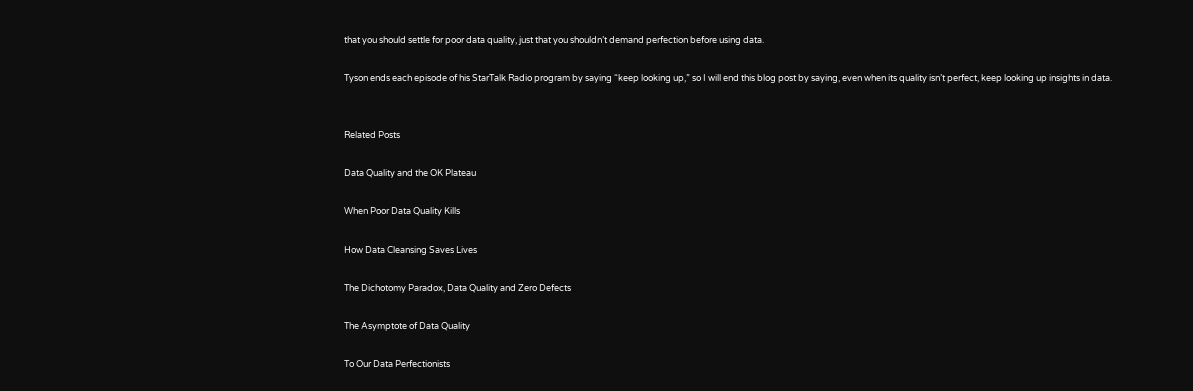that you should settle for poor data quality, just that you shouldn’t demand perfection before using data.

Tyson ends each episode of his StarTalk Radio program by saying “keep looking up,” so I will end this blog post by saying, even when its quality isn’t perfect, keep looking up insights in data.


Related Posts

Data Quality and the OK Plateau

When Poor Data Quality Kills

How Data Cleansing Saves Lives

The Dichotomy Paradox, Data Quality and Zero Defects

The Asymptote of Data Quality

To Our Data Perfectionists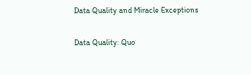Data Quality and Miracle Exceptions

Data Quality: Quo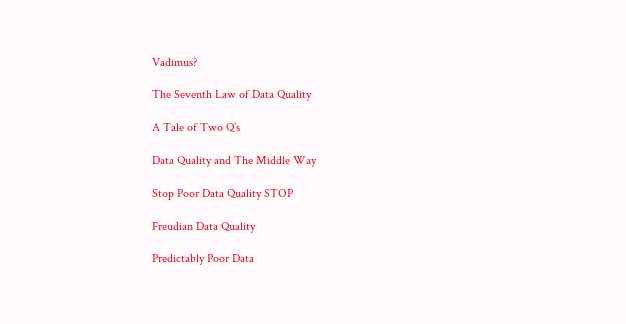Vadimus?

The Seventh Law of Data Quality

A Tale of Two Q’s

Data Quality and The Middle Way

Stop Poor Data Quality STOP

Freudian Data Quality

Predictably Poor Data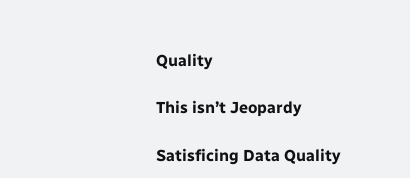Quality

This isn’t Jeopardy

Satisficing Data Quality